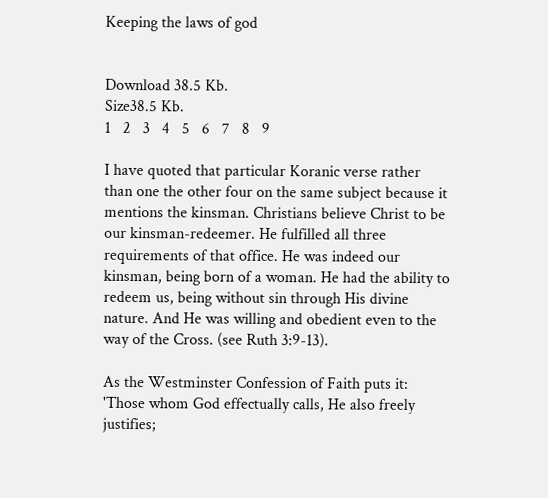Keeping the laws of god


Download 38.5 Kb.
Size38.5 Kb.
1   2   3   4   5   6   7   8   9

I have quoted that particular Koranic verse rather than one the other four on the same subject because it mentions the kinsman. Christians believe Christ to be our kinsman-redeemer. He fulfilled all three requirements of that office. He was indeed our kinsman, being born of a woman. He had the ability to redeem us, being without sin through His divine nature. And He was willing and obedient even to the way of the Cross. (see Ruth 3:9-13).

As the Westminster Confession of Faith puts it:
'Those whom God effectually calls, He also freely justifies;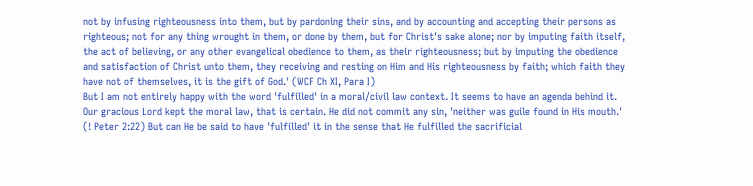not by infusing righteousness into them, but by pardoning their sins, and by accounting and accepting their persons as righteous; not for any thing wrought in them, or done by them, but for Christ's sake alone; nor by imputing faith itself, the act of believing, or any other evangelical obedience to them, as their righteousness; but by imputing the obedience and satisfaction of Christ unto them, they receiving and resting on Him and His righteousness by faith; which faith they have not of themselves, it is the gift of God.' (WCF Ch XI, Para I)
But I am not entirely happy with the word 'fulfilled' in a moral/civil law context. It seems to have an agenda behind it. Our gracious Lord kept the moral law, that is certain. He did not commit any sin, 'neither was guile found in His mouth.' (! Peter 2:22) But can He be said to have 'fulfilled' it in the sense that He fulfilled the sacrificial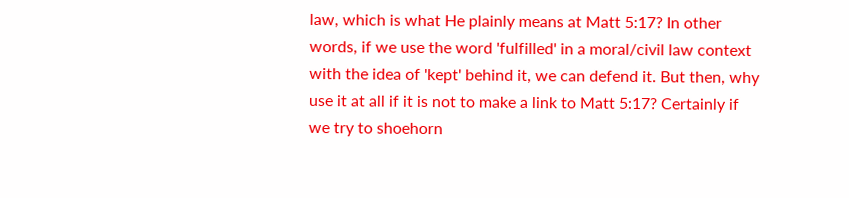law, which is what He plainly means at Matt 5:17? In other words, if we use the word 'fulfilled' in a moral/civil law context with the idea of 'kept' behind it, we can defend it. But then, why use it at all if it is not to make a link to Matt 5:17? Certainly if we try to shoehorn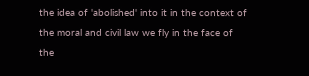the idea of 'abolished' into it in the context of the moral and civil law we fly in the face of the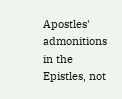Apostles' admonitions in the Epistles, not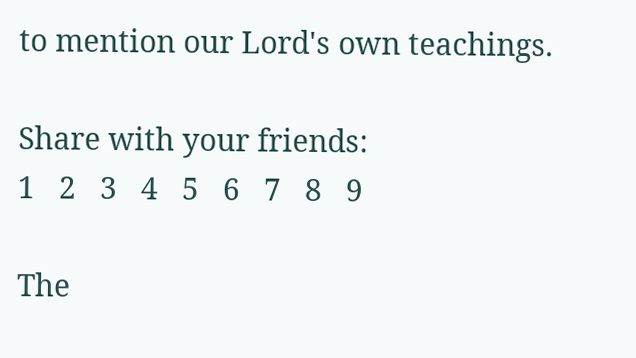to mention our Lord's own teachings.

Share with your friends:
1   2   3   4   5   6   7   8   9

The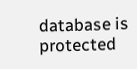database is protected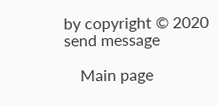by copyright © 2020
send message

    Main page